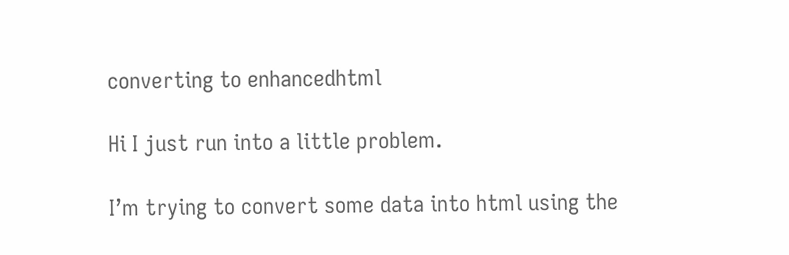converting to enhancedhtml

Hi I just run into a little problem.

I’m trying to convert some data into html using the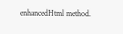enhancedHtml method.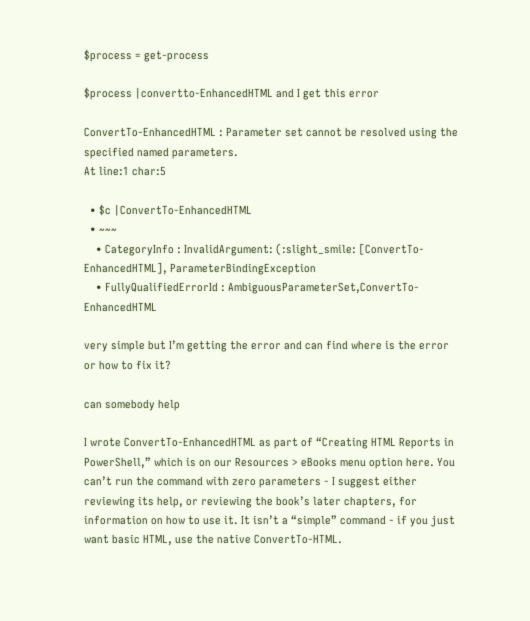$process = get-process

$process |convertto-EnhancedHTML and I get this error

ConvertTo-EnhancedHTML : Parameter set cannot be resolved using the specified named parameters.
At line:1 char:5

  • $c |ConvertTo-EnhancedHTML
  • ~~~
    • CategoryInfo : InvalidArgument: (:slight_smile: [ConvertTo-EnhancedHTML], ParameterBindingException
    • FullyQualifiedErrorId : AmbiguousParameterSet,ConvertTo-EnhancedHTML

very simple but I’m getting the error and can find where is the error or how to fix it?

can somebody help

I wrote ConvertTo-EnhancedHTML as part of “Creating HTML Reports in PowerShell,” which is on our Resources > eBooks menu option here. You can’t run the command with zero parameters - I suggest either reviewing its help, or reviewing the book’s later chapters, for information on how to use it. It isn’t a “simple” command - if you just want basic HTML, use the native ConvertTo-HTML.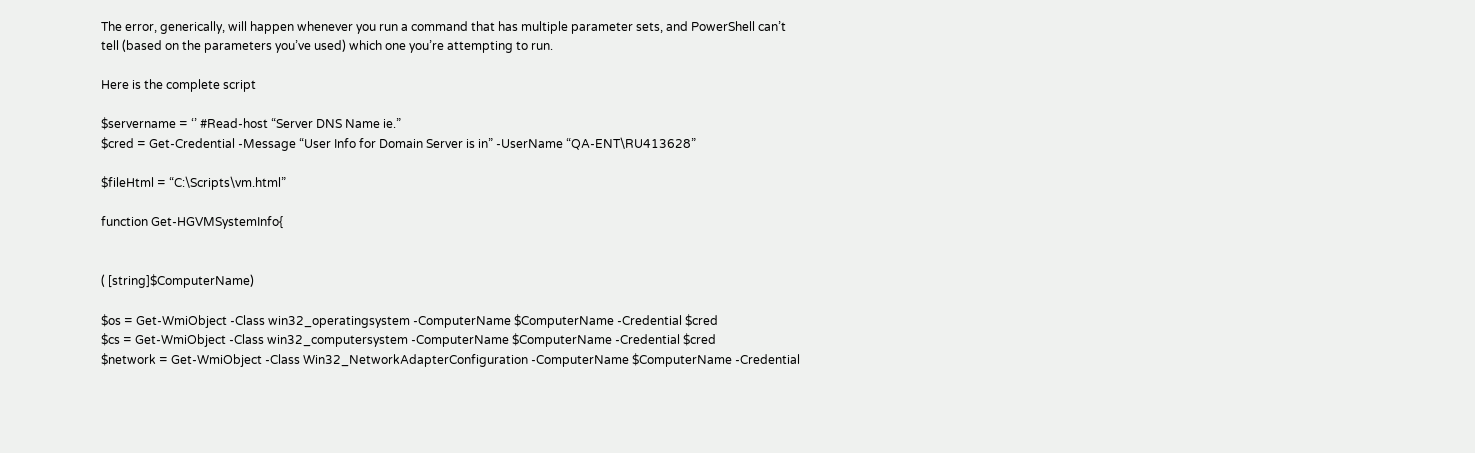The error, generically, will happen whenever you run a command that has multiple parameter sets, and PowerShell can’t tell (based on the parameters you’ve used) which one you’re attempting to run.

Here is the complete script

$servername = ‘’ #Read-host “Server DNS Name ie.”
$cred = Get-Credential -Message “User Info for Domain Server is in” -UserName “QA-ENT\RU413628”

$fileHtml = “C:\Scripts\vm.html”

function Get-HGVMSystemInfo{


( [string]$ComputerName)

$os = Get-WmiObject -Class win32_operatingsystem -ComputerName $ComputerName -Credential $cred
$cs = Get-WmiObject -Class win32_computersystem -ComputerName $ComputerName -Credential $cred
$network = Get-WmiObject -Class Win32_NetworkAdapterConfiguration -ComputerName $ComputerName -Credential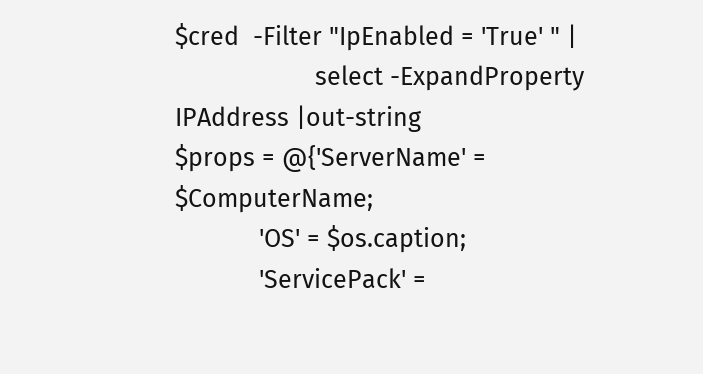$cred  -Filter "IpEnabled = 'True' " |
                    select -ExpandProperty IPAddress |out-string
$props = @{'ServerName' = $ComputerName;
            'OS' = $os.caption;
            'ServicePack' =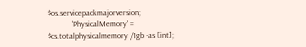$os.servicepackmajorversion;
            'PhysicalMemory' = $cs.totalphysicalmemory /1gb -as [int];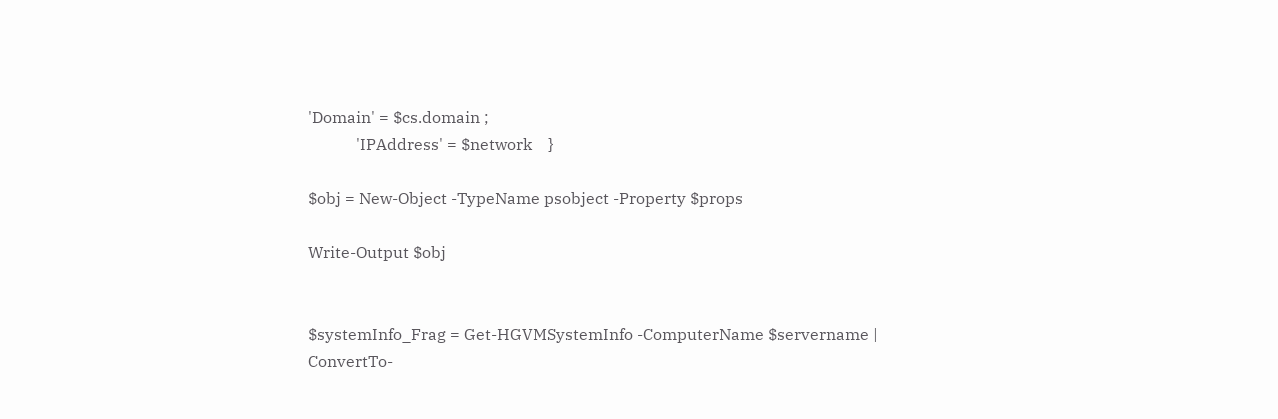'Domain' = $cs.domain ;
            'IPAddress' = $network    }

$obj = New-Object -TypeName psobject -Property $props

Write-Output $obj


$systemInfo_Frag = Get-HGVMSystemInfo -ComputerName $servername |
ConvertTo-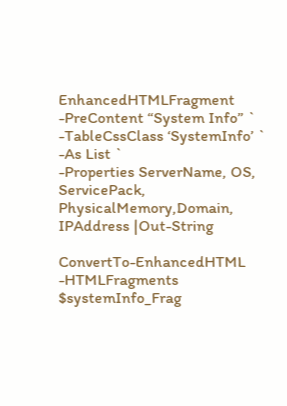EnhancedHTMLFragment -PreContent “System Info” `
-TableCssClass ‘SystemInfo’ `
-As List `
-Properties ServerName, OS, ServicePack, PhysicalMemory,Domain, IPAddress |Out-String

ConvertTo-EnhancedHTML -HTMLFragments $systemInfo_Frag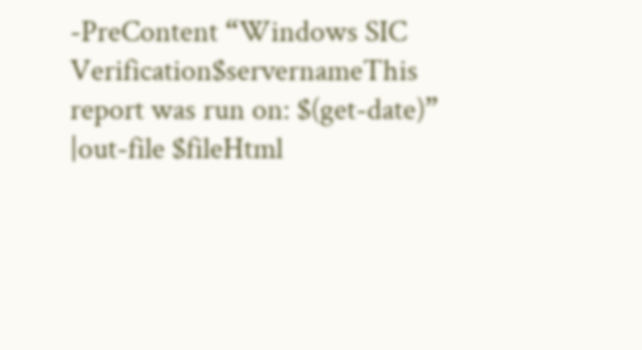-PreContent “Windows SIC Verification$servernameThis report was run on: $(get-date)” |out-file $fileHtml